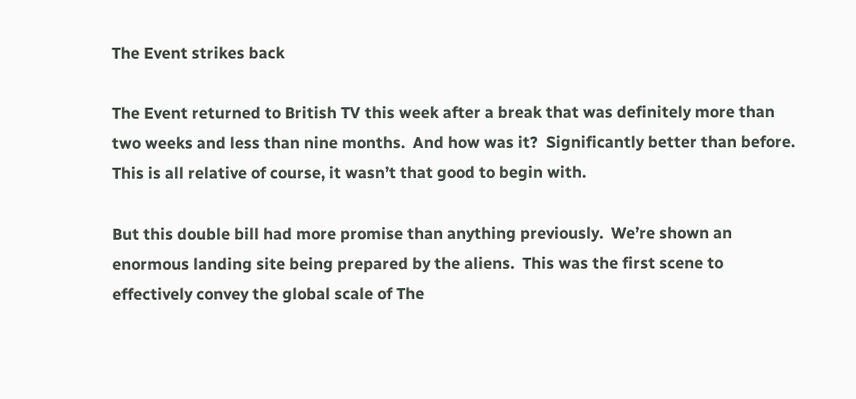The Event strikes back

The Event returned to British TV this week after a break that was definitely more than two weeks and less than nine months.  And how was it?  Significantly better than before.  This is all relative of course, it wasn’t that good to begin with.

But this double bill had more promise than anything previously.  We’re shown an enormous landing site being prepared by the aliens.  This was the first scene to effectively convey the global scale of The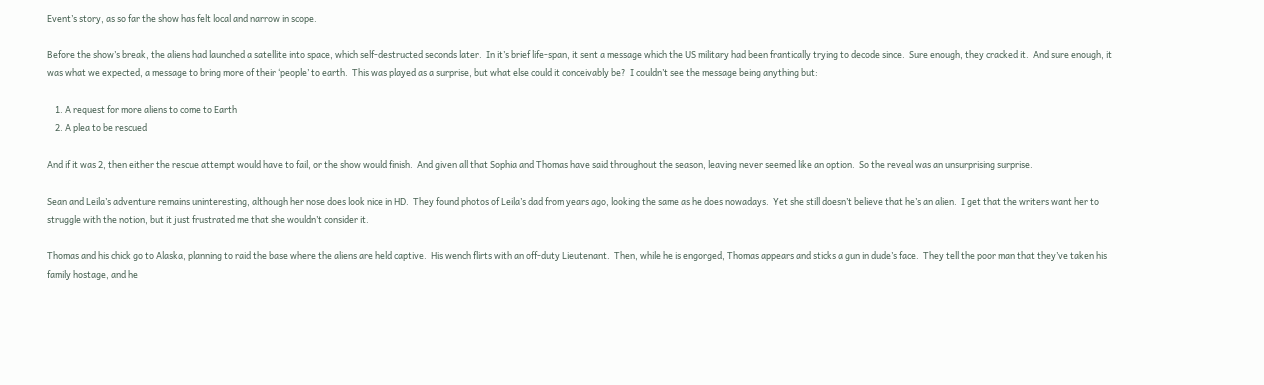Event’s story, as so far the show has felt local and narrow in scope.

Before the show’s break, the aliens had launched a satellite into space, which self-destructed seconds later.  In it’s brief life-span, it sent a message which the US military had been frantically trying to decode since.  Sure enough, they cracked it.  And sure enough, it was what we expected, a message to bring more of their ‘people’ to earth.  This was played as a surprise, but what else could it conceivably be?  I couldn’t see the message being anything but:

    1. A request for more aliens to come to Earth
    2. A plea to be rescued

And if it was 2, then either the rescue attempt would have to fail, or the show would finish.  And given all that Sophia and Thomas have said throughout the season, leaving never seemed like an option.  So the reveal was an unsurprising surprise.

Sean and Leila’s adventure remains uninteresting, although her nose does look nice in HD.  They found photos of Leila’s dad from years ago, looking the same as he does nowadays.  Yet she still doesn’t believe that he’s an alien.  I get that the writers want her to struggle with the notion, but it just frustrated me that she wouldn’t consider it.

Thomas and his chick go to Alaska, planning to raid the base where the aliens are held captive.  His wench flirts with an off-duty Lieutenant.  Then, while he is engorged, Thomas appears and sticks a gun in dude’s face.  They tell the poor man that they’ve taken his family hostage, and he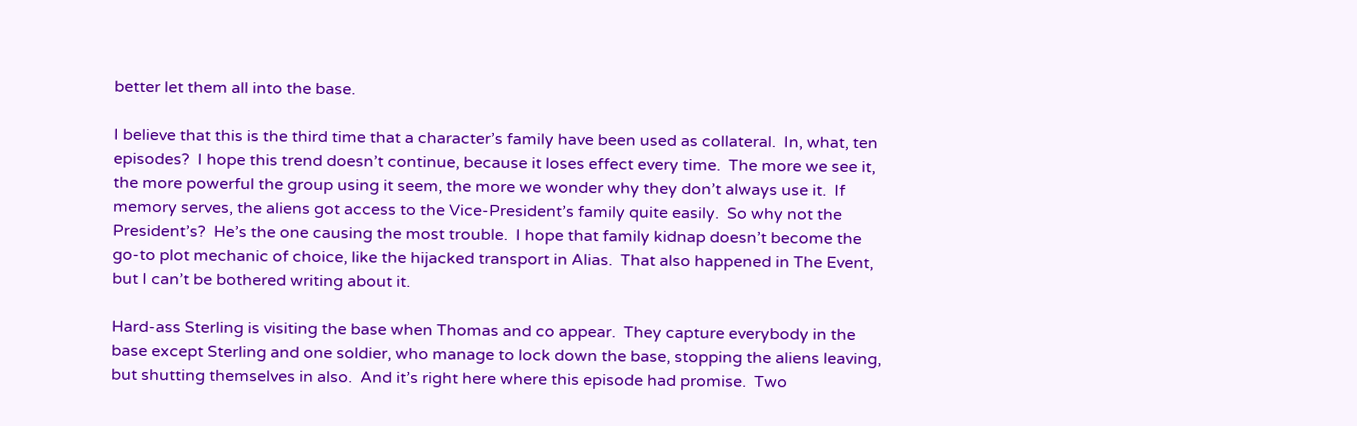better let them all into the base.

I believe that this is the third time that a character’s family have been used as collateral.  In, what, ten episodes?  I hope this trend doesn’t continue, because it loses effect every time.  The more we see it, the more powerful the group using it seem, the more we wonder why they don’t always use it.  If memory serves, the aliens got access to the Vice-President’s family quite easily.  So why not the President’s?  He’s the one causing the most trouble.  I hope that family kidnap doesn’t become the go-to plot mechanic of choice, like the hijacked transport in Alias.  That also happened in The Event, but I can’t be bothered writing about it.

Hard-ass Sterling is visiting the base when Thomas and co appear.  They capture everybody in the base except Sterling and one soldier, who manage to lock down the base, stopping the aliens leaving, but shutting themselves in also.  And it’s right here where this episode had promise.  Two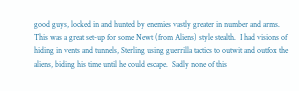good guys, locked in and hunted by enemies vastly greater in number and arms.  This was a great set-up for some Newt (from Aliens) style stealth.  I had visions of hiding in vents and tunnels, Sterling using guerrilla tactics to outwit and outfox the aliens, biding his time until he could escape.  Sadly none of this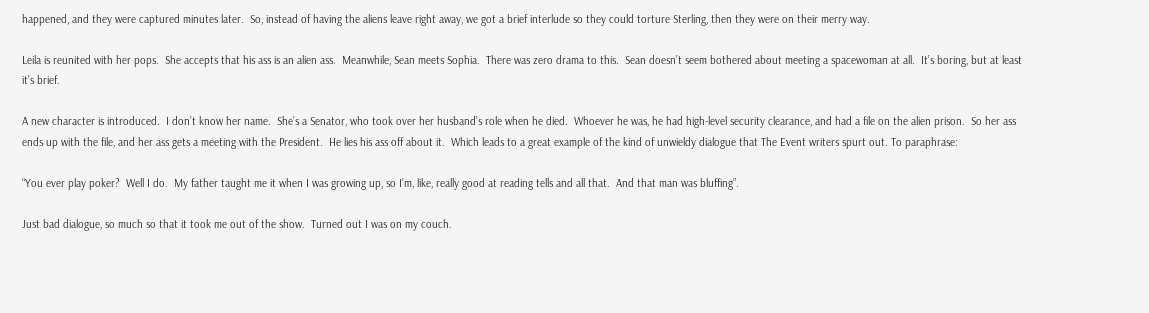happened, and they were captured minutes later.  So, instead of having the aliens leave right away, we got a brief interlude so they could torture Sterling, then they were on their merry way.

Leila is reunited with her pops.  She accepts that his ass is an alien ass.  Meanwhile, Sean meets Sophia.  There was zero drama to this.  Sean doesn’t seem bothered about meeting a spacewoman at all.  It’s boring, but at least it’s brief.

A new character is introduced.  I don’t know her name.  She’s a Senator, who took over her husband’s role when he died.  Whoever he was, he had high-level security clearance, and had a file on the alien prison.  So her ass ends up with the file, and her ass gets a meeting with the President.  He lies his ass off about it.  Which leads to a great example of the kind of unwieldy dialogue that The Event writers spurt out. To paraphrase:

“You ever play poker?  Well I do.  My father taught me it when I was growing up, so I’m, like, really good at reading tells and all that.  And that man was bluffing”.

Just bad dialogue, so much so that it took me out of the show.  Turned out I was on my couch.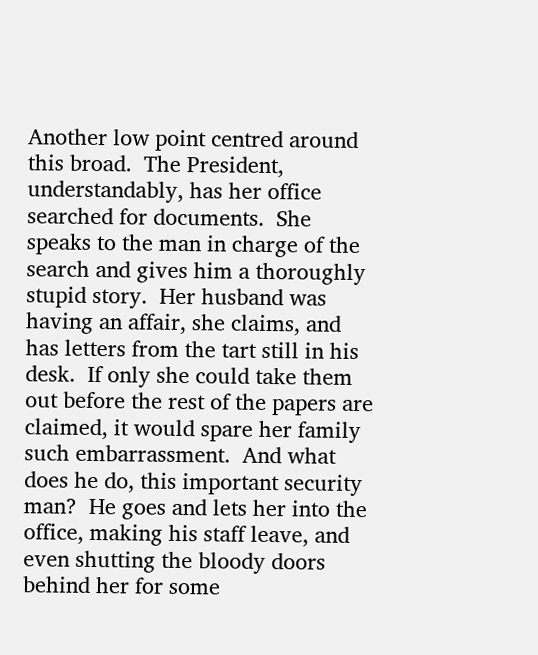Another low point centred around this broad.  The President, understandably, has her office searched for documents.  She speaks to the man in charge of the search and gives him a thoroughly stupid story.  Her husband was having an affair, she claims, and has letters from the tart still in his desk.  If only she could take them out before the rest of the papers are claimed, it would spare her family such embarrassment.  And what does he do, this important security man?  He goes and lets her into the office, making his staff leave, and even shutting the bloody doors behind her for some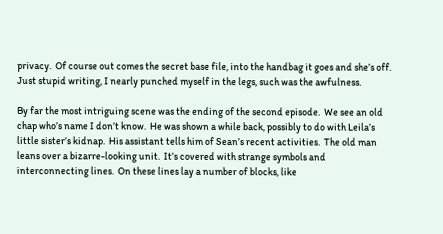privacy.  Of course out comes the secret base file, into the handbag it goes and she’s off.  Just stupid writing, I nearly punched myself in the legs, such was the awfulness.

By far the most intriguing scene was the ending of the second episode.  We see an old chap who’s name I don’t know.  He was shown a while back, possibly to do with Leila’s little sister’s kidnap.  His assistant tells him of Sean’s recent activities.  The old man leans over a bizarre-looking unit.  It’s covered with strange symbols and interconnecting lines.  On these lines lay a number of blocks, like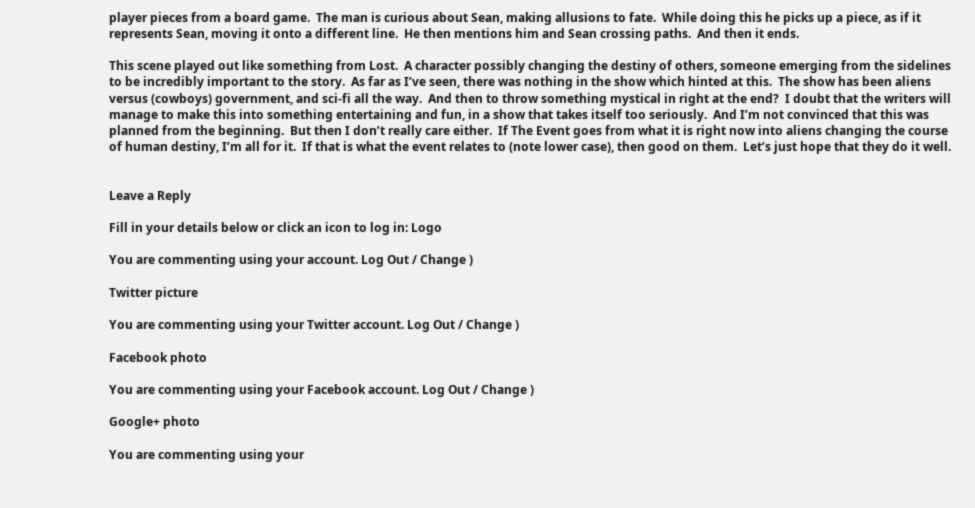player pieces from a board game.  The man is curious about Sean, making allusions to fate.  While doing this he picks up a piece, as if it represents Sean, moving it onto a different line.  He then mentions him and Sean crossing paths.  And then it ends.

This scene played out like something from Lost.  A character possibly changing the destiny of others, someone emerging from the sidelines to be incredibly important to the story.  As far as I’ve seen, there was nothing in the show which hinted at this.  The show has been aliens versus (cowboys) government, and sci-fi all the way.  And then to throw something mystical in right at the end?  I doubt that the writers will manage to make this into something entertaining and fun, in a show that takes itself too seriously.  And I’m not convinced that this was planned from the beginning.  But then I don’t really care either.  If The Event goes from what it is right now into aliens changing the course of human destiny, I’m all for it.  If that is what the event relates to (note lower case), then good on them.  Let’s just hope that they do it well.


Leave a Reply

Fill in your details below or click an icon to log in: Logo

You are commenting using your account. Log Out / Change )

Twitter picture

You are commenting using your Twitter account. Log Out / Change )

Facebook photo

You are commenting using your Facebook account. Log Out / Change )

Google+ photo

You are commenting using your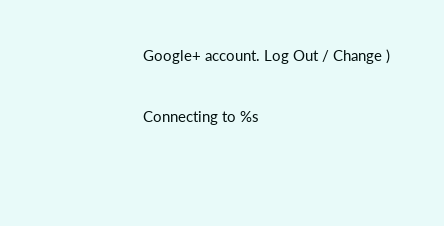Google+ account. Log Out / Change )

Connecting to %s